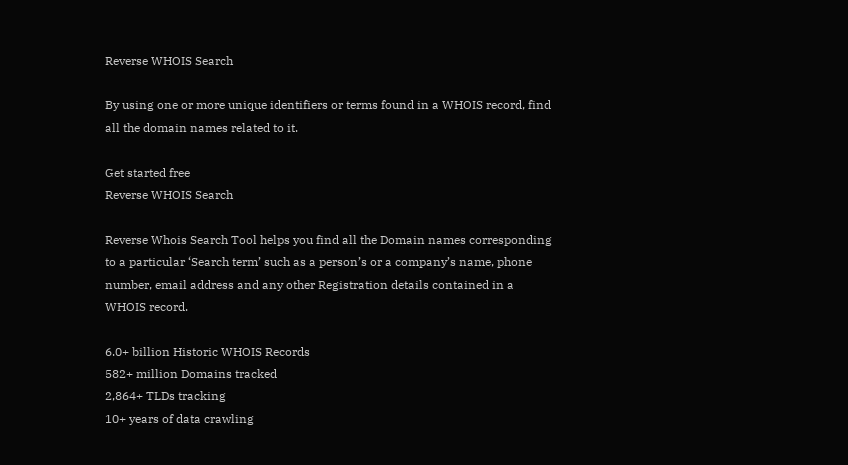Reverse WHOIS Search

By using one or more unique identifiers or terms found in a WHOIS record, find all the domain names related to it.

Get started free
Reverse WHOIS Search

Reverse Whois Search Tool helps you find all the Domain names corresponding to a particular ‘Search term’ such as a person’s or a company’s name, phone number, email address and any other Registration details contained in a WHOIS record.

6.0+ billion Historic WHOIS Records
582+ million Domains tracked
2,864+ TLDs tracking
10+ years of data crawling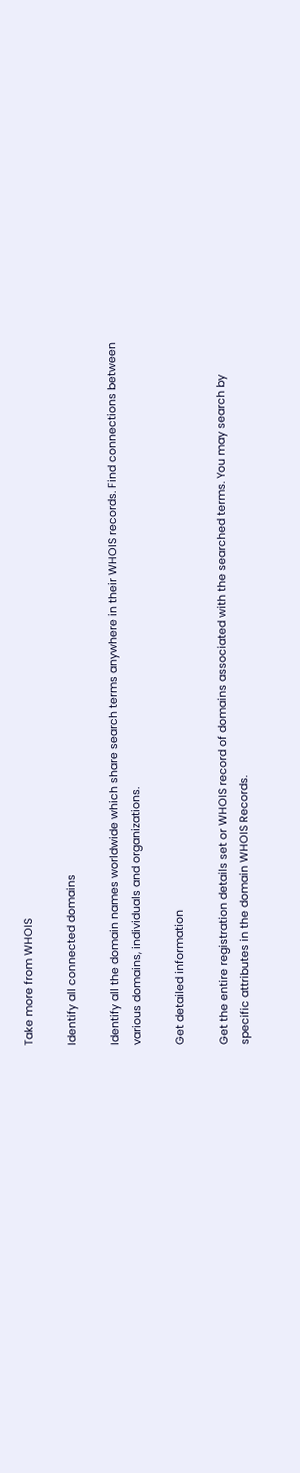Take more from WHOIS

Identify all connected domains

Identify all the domain names worldwide which share search terms anywhere in their WHOIS records. Find connections between various domains, individuals and organizations.

Get detailed information

Get the entire registration details set or WHOIS record of domains associated with the searched terms. You may search by specific attributes in the domain WHOIS Records.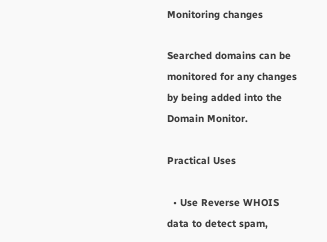Monitoring changes

Searched domains can be monitored for any changes by being added into the Domain Monitor.

Practical Uses

  • Use Reverse WHOIS data to detect spam,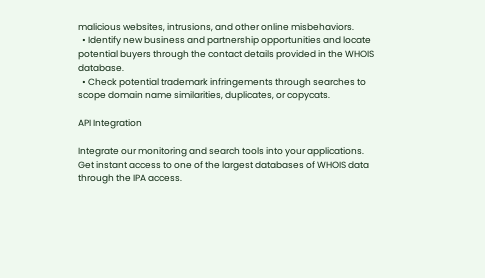malicious websites, intrusions, and other online misbehaviors.
  • Identify new business and partnership opportunities and locate potential buyers through the contact details provided in the WHOIS database.
  • Check potential trademark infringements through searches to scope domain name similarities, duplicates, or copycats.

API Integration

Integrate our monitoring and search tools into your applications. Get instant access to one of the largest databases of WHOIS data through the IPA access.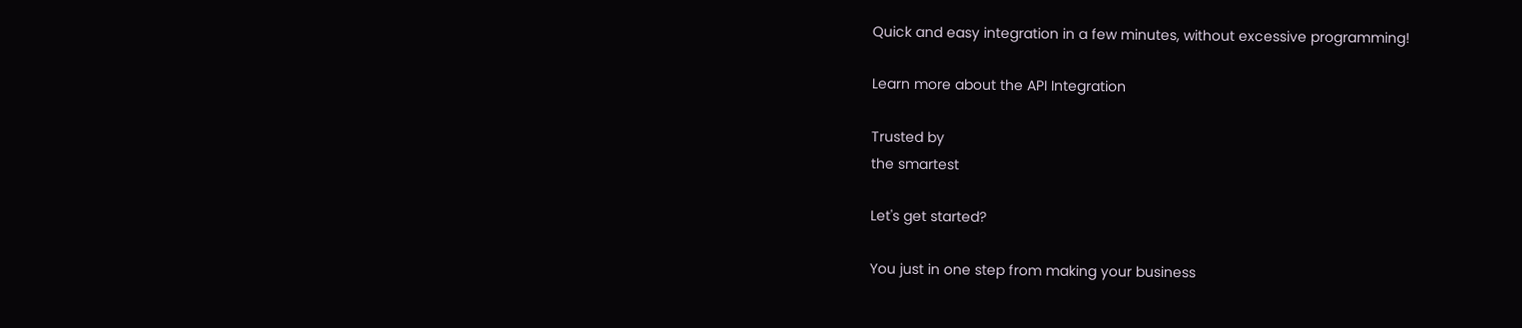Quick and easy integration in a few minutes, without excessive programming!

Learn more about the API Integration

Trusted by
the smartest

Let's get started?

You just in one step from making your business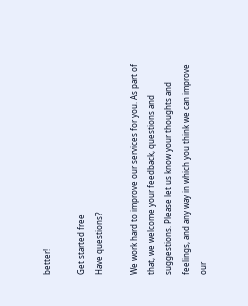better!

Get started free
Have questions?

We work hard to improve our services for you. As part of that, we welcome your feedback, questions and suggestions. Please let us know your thoughts and feelings, and any way in which you think we can improve our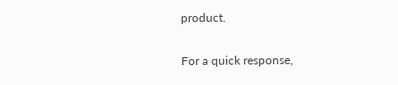product.

For a quick response,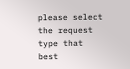please select the request type that best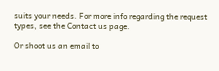suits your needs. For more info regarding the request types, see the Contact us page.

Or shoot us an email to